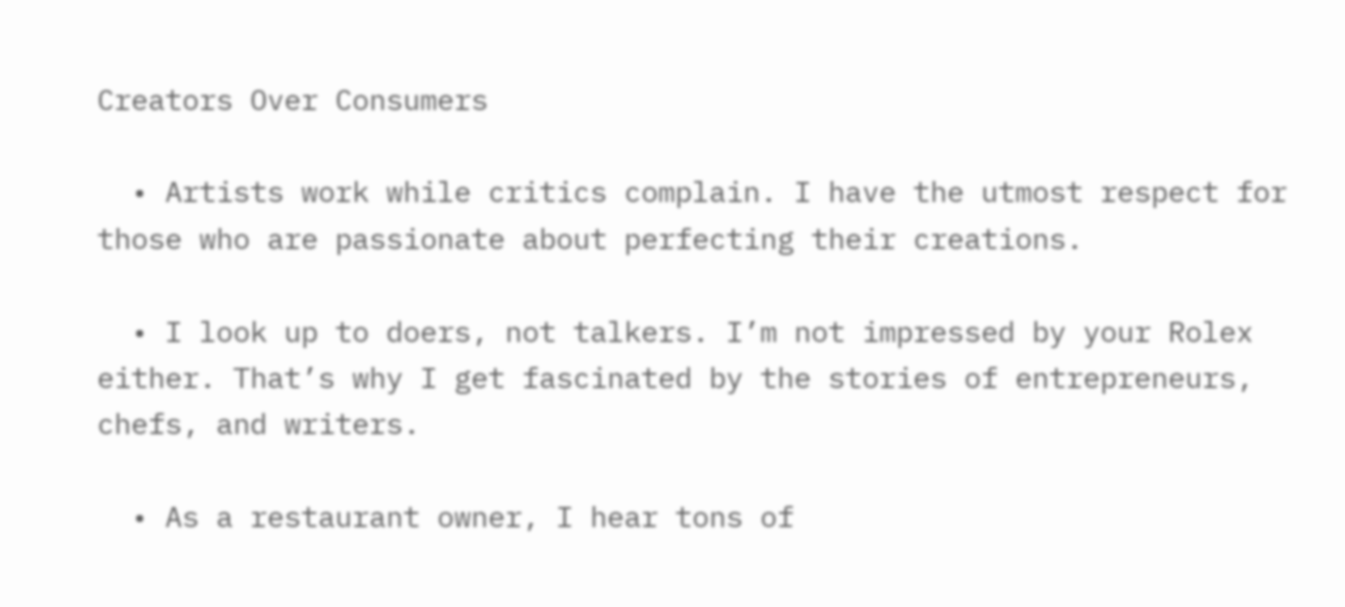Creators Over Consumers

  • Artists work while critics complain. I have the utmost respect for those who are passionate about perfecting their creations.

  • I look up to doers, not talkers. I’m not impressed by your Rolex either. That’s why I get fascinated by the stories of entrepreneurs, chefs, and writers.

  • As a restaurant owner, I hear tons of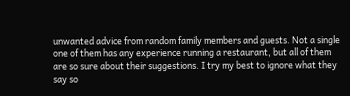unwanted advice from random family members and guests. Not a single one of them has any experience running a restaurant, but all of them are so sure about their suggestions. I try my best to ignore what they say so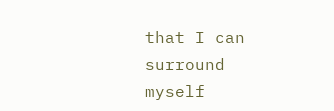that I can surround myself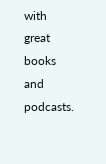with great books and podcasts.